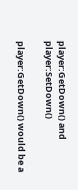player:GetDown() and player:SetDown()

player:GetDown() would be a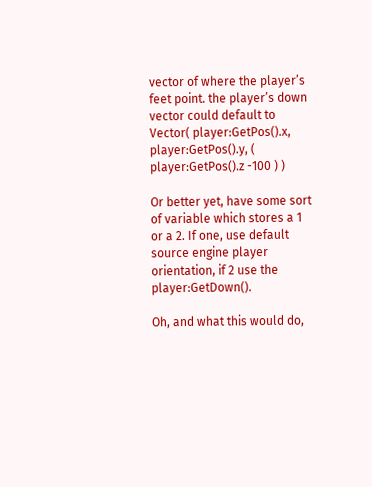vector of where the player’s feet point. the player’s down vector could default to Vector( player:GetPos().x, player:GetPos().y, ( player:GetPos().z -100 ) )

Or better yet, have some sort of variable which stores a 1 or a 2. If one, use default source engine player orientation, if 2 use the player:GetDown().

Oh, and what this would do,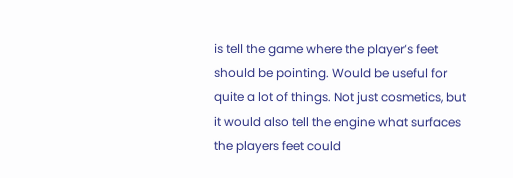is tell the game where the player’s feet should be pointing. Would be useful for quite a lot of things. Not just cosmetics, but it would also tell the engine what surfaces the players feet could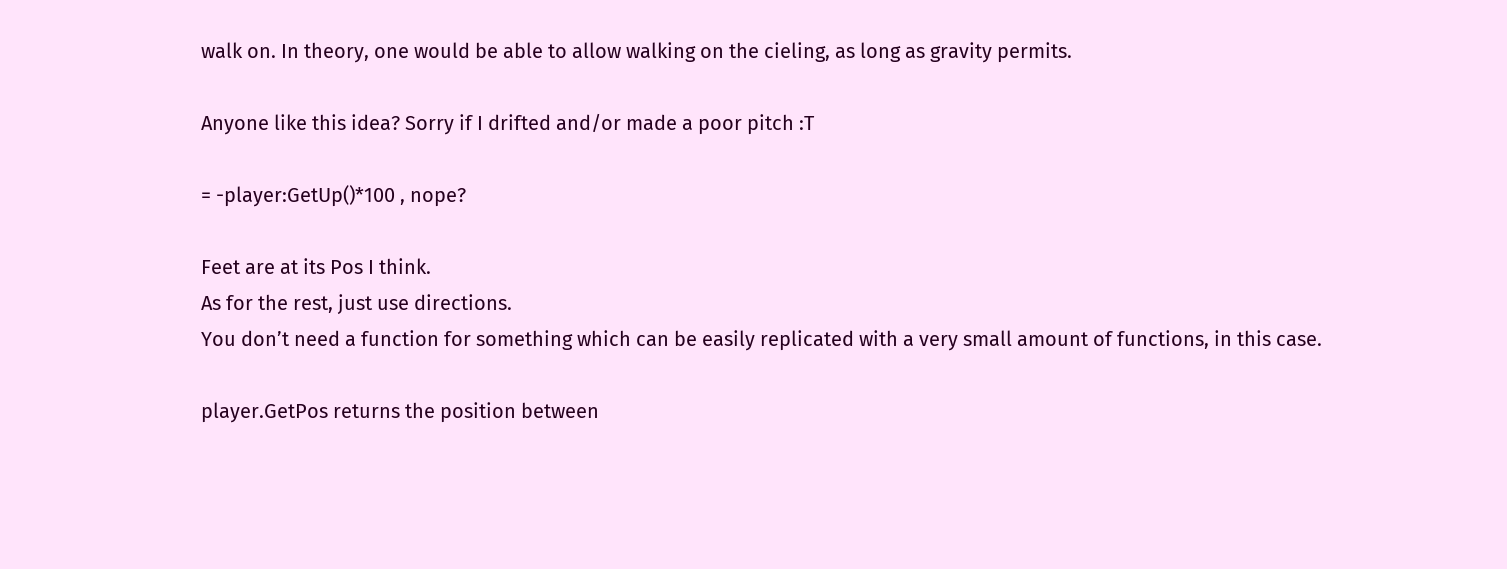walk on. In theory, one would be able to allow walking on the cieling, as long as gravity permits.

Anyone like this idea? Sorry if I drifted and/or made a poor pitch :T

= -player:GetUp()*100 , nope?

Feet are at its Pos I think.
As for the rest, just use directions.
You don’t need a function for something which can be easily replicated with a very small amount of functions, in this case.

player.GetPos returns the position between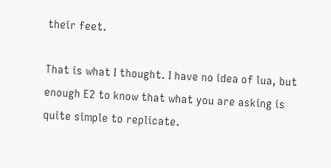their feet.

That is what I thought. I have no idea of lua, but enough E2 to know that what you are asking is quite simple to replicate.